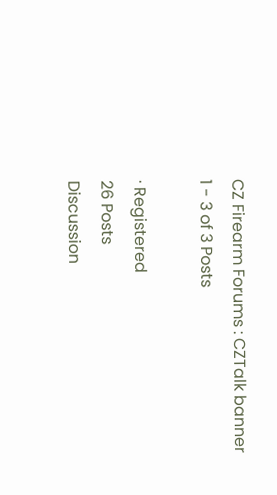CZ Firearm Forums : CZTalk banner
1 - 3 of 3 Posts

· Registered
26 Posts
Discussion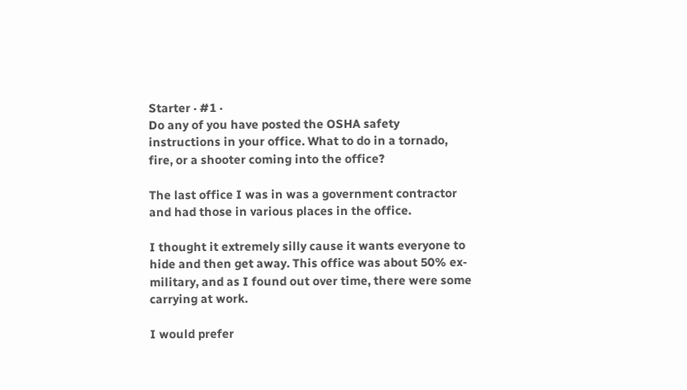Starter · #1 ·
Do any of you have posted the OSHA safety instructions in your office. What to do in a tornado, fire, or a shooter coming into the office?

The last office I was in was a government contractor and had those in various places in the office.

I thought it extremely silly cause it wants everyone to hide and then get away. This office was about 50% ex-military, and as I found out over time, there were some carrying at work.

I would prefer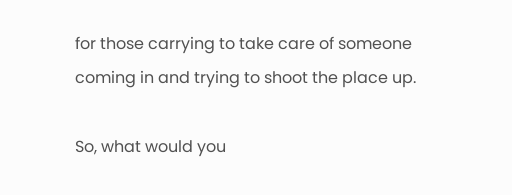for those carrying to take care of someone coming in and trying to shoot the place up.

So, what would you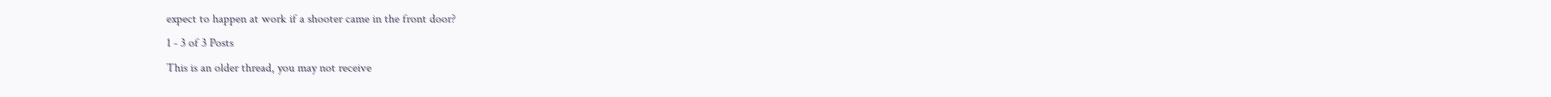expect to happen at work if a shooter came in the front door?
1 - 3 of 3 Posts
This is an older thread, you may not receive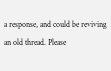a response, and could be reviving an old thread. Please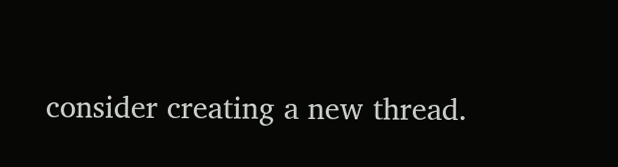consider creating a new thread.